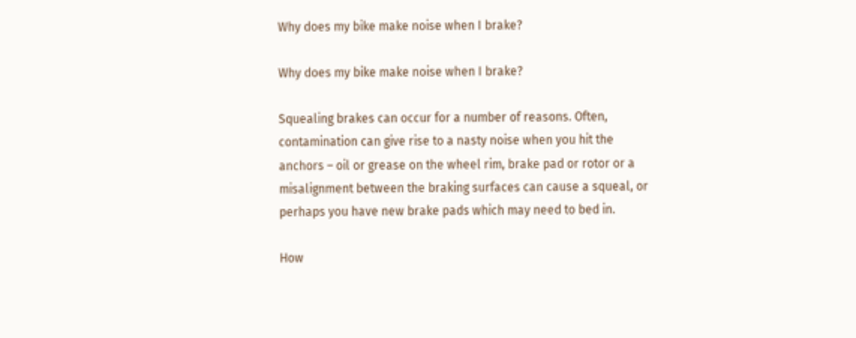Why does my bike make noise when I brake?

Why does my bike make noise when I brake?

Squealing brakes can occur for a number of reasons. Often, contamination can give rise to a nasty noise when you hit the anchors – oil or grease on the wheel rim, brake pad or rotor or a misalignment between the braking surfaces can cause a squeal, or perhaps you have new brake pads which may need to bed in.

How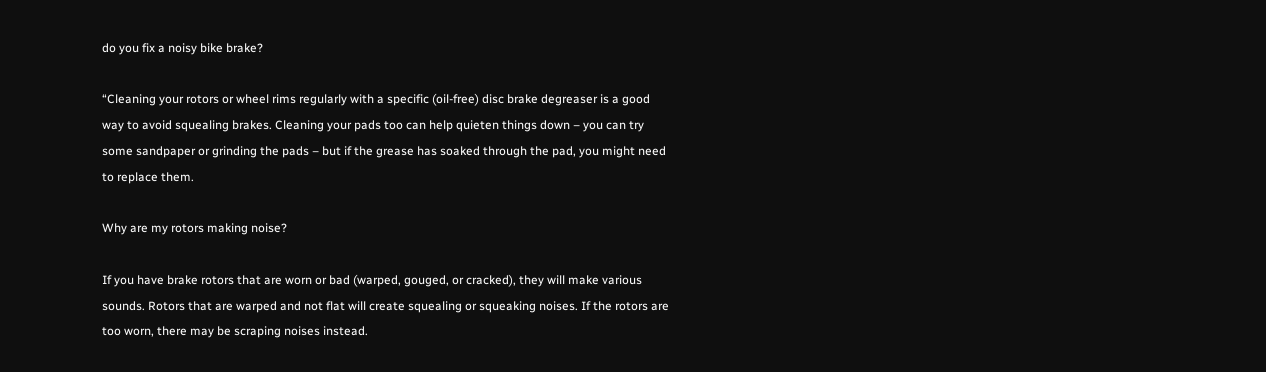do you fix a noisy bike brake?

“Cleaning your rotors or wheel rims regularly with a specific (oil-free) disc brake degreaser is a good way to avoid squealing brakes. Cleaning your pads too can help quieten things down – you can try some sandpaper or grinding the pads – but if the grease has soaked through the pad, you might need to replace them.

Why are my rotors making noise?

If you have brake rotors that are worn or bad (warped, gouged, or cracked), they will make various sounds. Rotors that are warped and not flat will create squealing or squeaking noises. If the rotors are too worn, there may be scraping noises instead.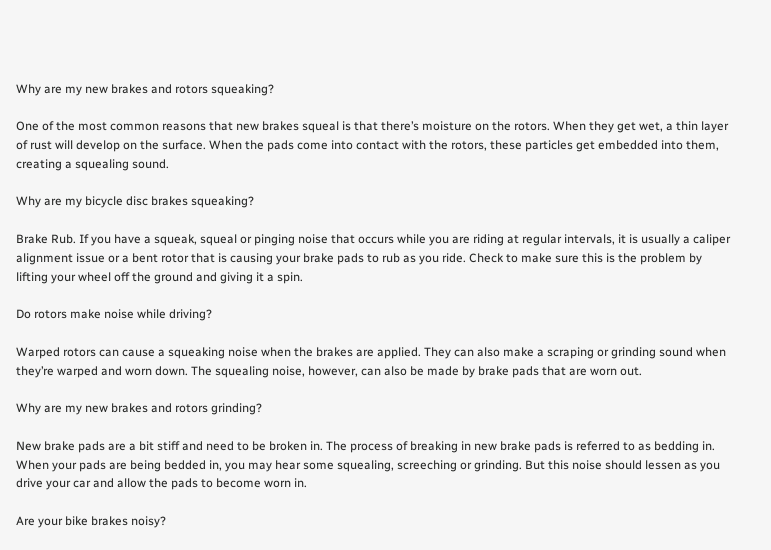Why are my new brakes and rotors squeaking?

One of the most common reasons that new brakes squeal is that there’s moisture on the rotors. When they get wet, a thin layer of rust will develop on the surface. When the pads come into contact with the rotors, these particles get embedded into them, creating a squealing sound.

Why are my bicycle disc brakes squeaking?

Brake Rub. If you have a squeak, squeal or pinging noise that occurs while you are riding at regular intervals, it is usually a caliper alignment issue or a bent rotor that is causing your brake pads to rub as you ride. Check to make sure this is the problem by lifting your wheel off the ground and giving it a spin.

Do rotors make noise while driving?

Warped rotors can cause a squeaking noise when the brakes are applied. They can also make a scraping or grinding sound when they’re warped and worn down. The squealing noise, however, can also be made by brake pads that are worn out.

Why are my new brakes and rotors grinding?

New brake pads are a bit stiff and need to be broken in. The process of breaking in new brake pads is referred to as bedding in. When your pads are being bedded in, you may hear some squealing, screeching or grinding. But this noise should lessen as you drive your car and allow the pads to become worn in.

Are your bike brakes noisy?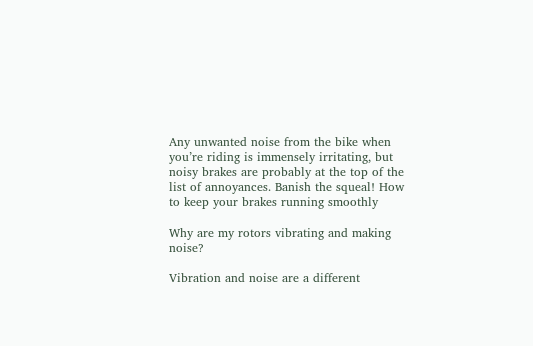Any unwanted noise from the bike when you’re riding is immensely irritating, but noisy brakes are probably at the top of the list of annoyances. Banish the squeal! How to keep your brakes running smoothly

Why are my rotors vibrating and making noise?

Vibration and noise are a different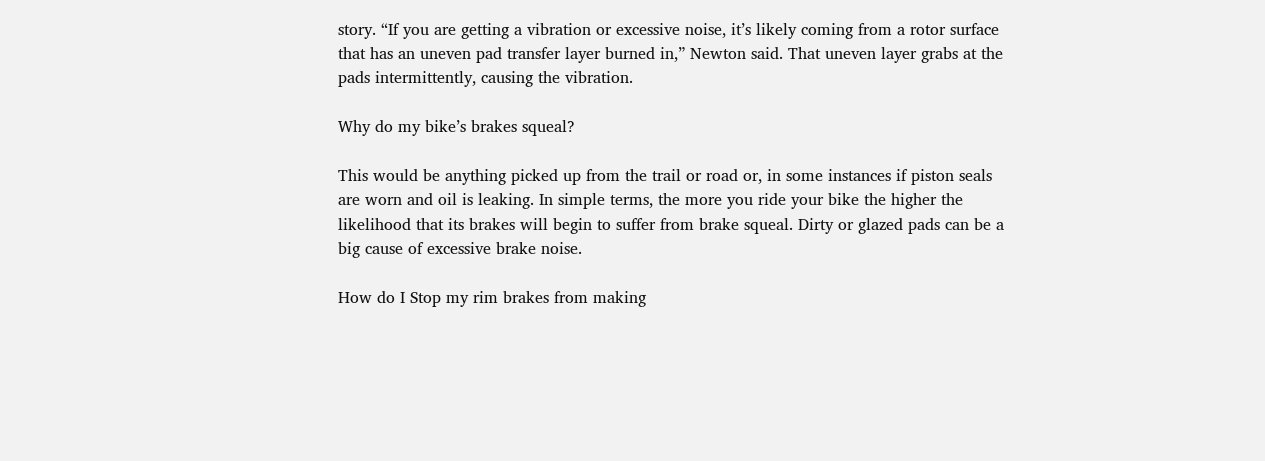story. “If you are getting a vibration or excessive noise, it’s likely coming from a rotor surface that has an uneven pad transfer layer burned in,” Newton said. That uneven layer grabs at the pads intermittently, causing the vibration.

Why do my bike’s brakes squeal?

This would be anything picked up from the trail or road or, in some instances if piston seals are worn and oil is leaking. In simple terms, the more you ride your bike the higher the likelihood that its brakes will begin to suffer from brake squeal. Dirty or glazed pads can be a big cause of excessive brake noise.

How do I Stop my rim brakes from making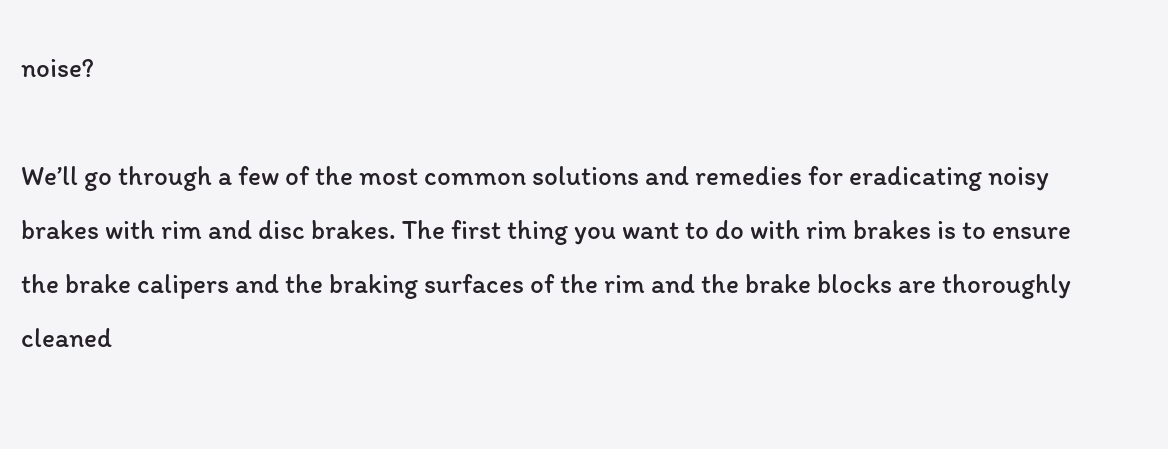noise?

We’ll go through a few of the most common solutions and remedies for eradicating noisy brakes with rim and disc brakes. The first thing you want to do with rim brakes is to ensure the brake calipers and the braking surfaces of the rim and the brake blocks are thoroughly cleaned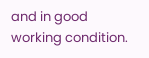and in good working condition.